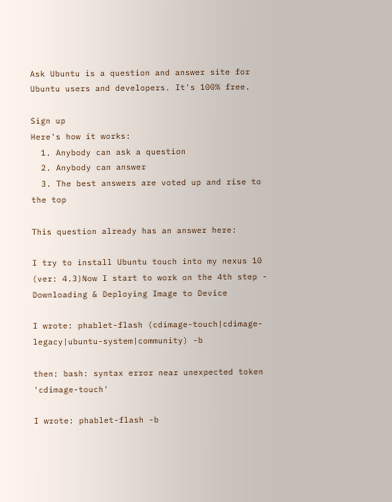Ask Ubuntu is a question and answer site for Ubuntu users and developers. It's 100% free.

Sign up
Here's how it works:
  1. Anybody can ask a question
  2. Anybody can answer
  3. The best answers are voted up and rise to the top

This question already has an answer here:

I try to install Ubuntu touch into my nexus 10 (ver: 4.3)Now I start to work on the 4th step - Downloading & Deploying Image to Device

I wrote: phablet-flash (cdimage-touch|cdimage-legacy|ubuntu-system|community) -b

then: bash: syntax error near unexpected token 'cdimage-touch'

I wrote: phablet-flash -b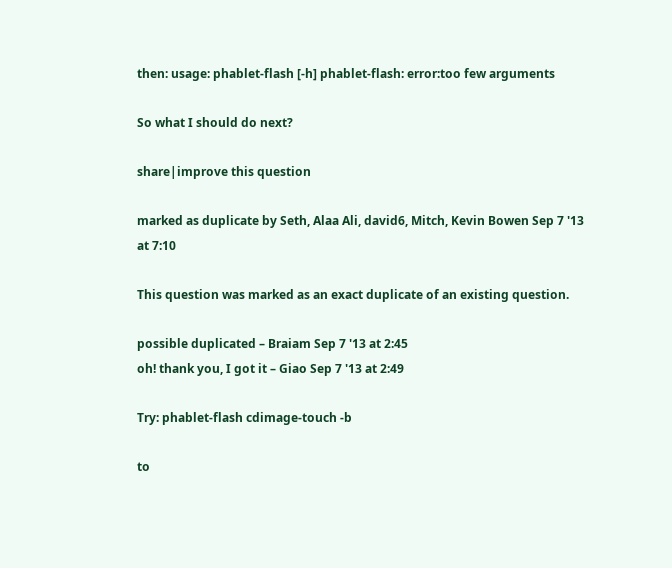then: usage: phablet-flash [-h] phablet-flash: error:too few arguments

So what I should do next?

share|improve this question

marked as duplicate by Seth, Alaa Ali, david6, Mitch, Kevin Bowen Sep 7 '13 at 7:10

This question was marked as an exact duplicate of an existing question.

possible duplicated – Braiam Sep 7 '13 at 2:45
oh! thank you, I got it – Giao Sep 7 '13 at 2:49

Try: phablet-flash cdimage-touch -b

to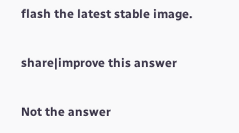flash the latest stable image.

share|improve this answer

Not the answer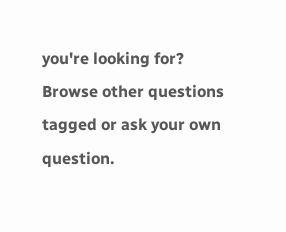you're looking for? Browse other questions tagged or ask your own question.